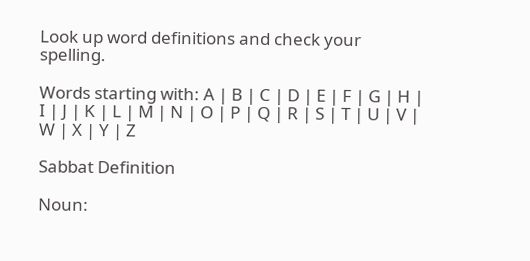Look up word definitions and check your spelling.

Words starting with: A | B | C | D | E | F | G | H | I | J | K | L | M | N | O | P | Q | R | S | T | U | V | W | X | Y | Z

Sabbat Definition

Noun: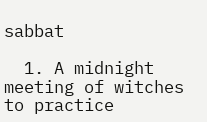sabbat

  1. A midnight meeting of witches to practice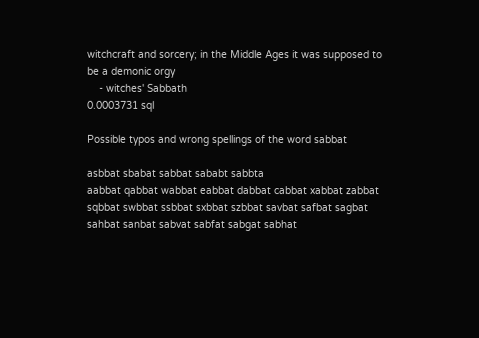witchcraft and sorcery; in the Middle Ages it was supposed to be a demonic orgy
    - witches' Sabbath
0.0003731 sql

Possible typos and wrong spellings of the word sabbat

asbbat sbabat sabbat sababt sabbta
aabbat qabbat wabbat eabbat dabbat cabbat xabbat zabbat sqbbat swbbat ssbbat sxbbat szbbat savbat safbat sagbat sahbat sanbat sabvat sabfat sabgat sabhat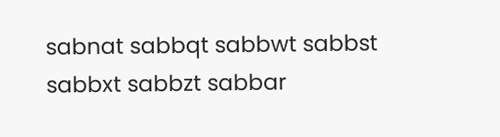sabnat sabbqt sabbwt sabbst sabbxt sabbzt sabbar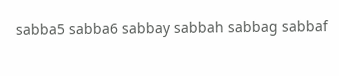sabba5 sabba6 sabbay sabbah sabbag sabbaf